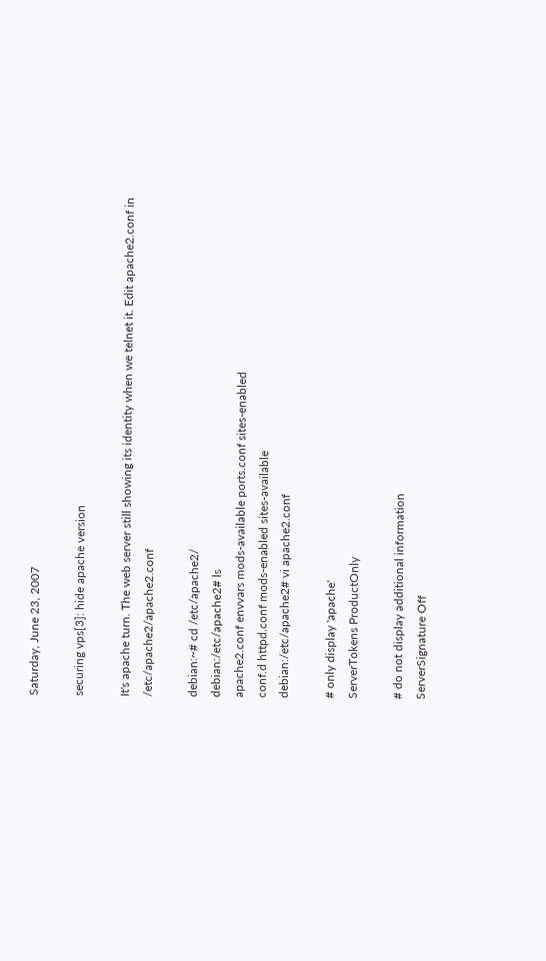Saturday, June 23, 2007

securing vps[3]: hide apache version

It's apache turn. The web server still showing its identity when we telnet it. Edit apache2.conf in /etc/apache2/apache2.conf

debian:~# cd /etc/apache2/
debian:/etc/apache2# ls
apache2.conf envvars mods-available ports.conf sites-enabled
conf.d httpd.conf mods-enabled sites-available
debian:/etc/apache2# vi apache2.conf

# only display 'apache'
ServerTokens ProductOnly

# do not display additional information
ServerSignature Off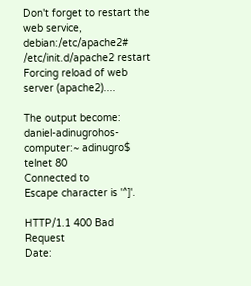Don't forget to restart the web service,
debian:/etc/apache2# /etc/init.d/apache2 restart
Forcing reload of web server (apache2)....

The output become:
daniel-adinugrohos-computer:~ adinugro$ telnet 80
Connected to
Escape character is '^]'.

HTTP/1.1 400 Bad Request
Date: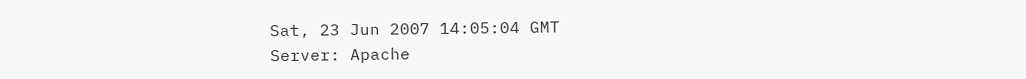Sat, 23 Jun 2007 14:05:04 GMT
Server: Apache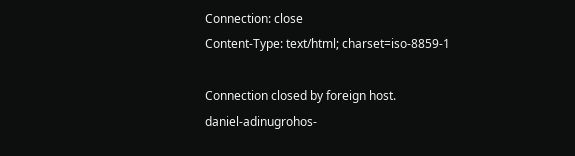Connection: close
Content-Type: text/html; charset=iso-8859-1

Connection closed by foreign host.
daniel-adinugrohos-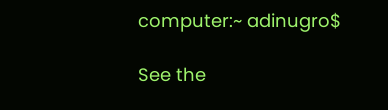computer:~ adinugro$

See the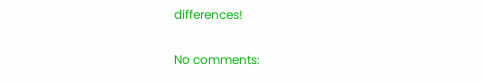differences!

No comments: